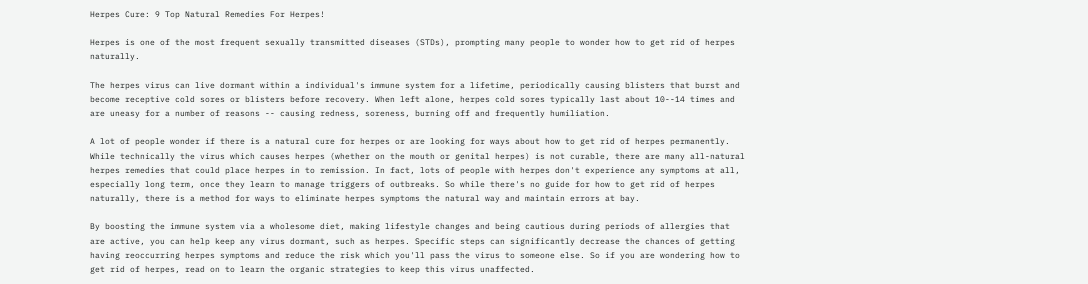Herpes Cure: 9 Top Natural Remedies For Herpes!

Herpes is one of the most frequent sexually transmitted diseases (STDs), prompting many people to wonder how to get rid of herpes naturally.

The herpes virus can live dormant within a individual's immune system for a lifetime, periodically causing blisters that burst and become receptive cold sores or blisters before recovery. When left alone, herpes cold sores typically last about 10--14 times and are uneasy for a number of reasons -- causing redness, soreness, burning off and frequently humiliation.

A lot of people wonder if there is a natural cure for herpes or are looking for ways about how to get rid of herpes permanently. While technically the virus which causes herpes (whether on the mouth or genital herpes) is not curable, there are many all-natural herpes remedies that could place herpes in to remission. In fact, lots of people with herpes don't experience any symptoms at all, especially long term, once they learn to manage triggers of outbreaks. So while there's no guide for how to get rid of herpes naturally, there is a method for ways to eliminate herpes symptoms the natural way and maintain errors at bay.

By boosting the immune system via a wholesome diet, making lifestyle changes and being cautious during periods of allergies that are active, you can help keep any virus dormant, such as herpes. Specific steps can significantly decrease the chances of getting having reoccurring herpes symptoms and reduce the risk which you'll pass the virus to someone else. So if you are wondering how to get rid of herpes, read on to learn the organic strategies to keep this virus unaffected.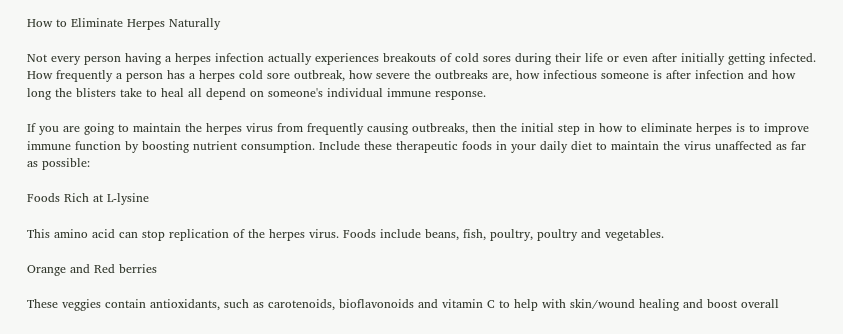How to Eliminate Herpes Naturally

Not every person having a herpes infection actually experiences breakouts of cold sores during their life or even after initially getting infected. How frequently a person has a herpes cold sore outbreak, how severe the outbreaks are, how infectious someone is after infection and how long the blisters take to heal all depend on someone's individual immune response.

If you are going to maintain the herpes virus from frequently causing outbreaks, then the initial step in how to eliminate herpes is to improve immune function by boosting nutrient consumption. Include these therapeutic foods in your daily diet to maintain the virus unaffected as far as possible:

Foods Rich at L-lysine

This amino acid can stop replication of the herpes virus. Foods include beans, fish, poultry, poultry and vegetables.

Orange and Red berries

These veggies contain antioxidants, such as carotenoids, bioflavonoids and vitamin C to help with skin/wound healing and boost overall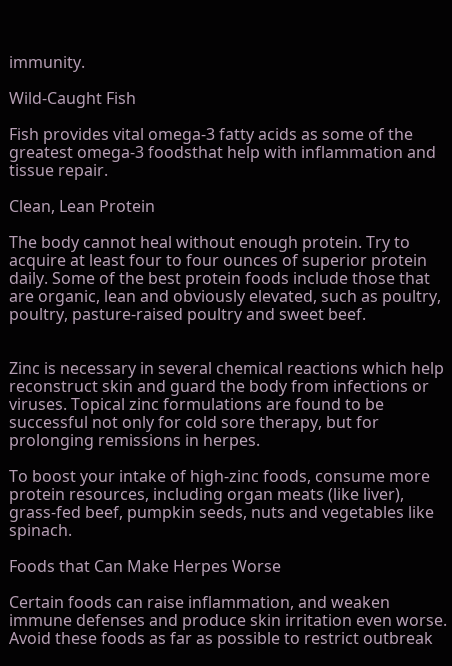immunity.

Wild-Caught Fish

Fish provides vital omega-3 fatty acids as some of the greatest omega-3 foodsthat help with inflammation and tissue repair.

Clean, Lean Protein

The body cannot heal without enough protein. Try to acquire at least four to four ounces of superior protein daily. Some of the best protein foods include those that are organic, lean and obviously elevated, such as poultry, poultry, pasture-raised poultry and sweet beef.


Zinc is necessary in several chemical reactions which help reconstruct skin and guard the body from infections or viruses. Topical zinc formulations are found to be successful not only for cold sore therapy, but for prolonging remissions in herpes.

To boost your intake of high-zinc foods, consume more protein resources, including organ meats (like liver), grass-fed beef, pumpkin seeds, nuts and vegetables like spinach.

Foods that Can Make Herpes Worse

Certain foods can raise inflammation, and weaken immune defenses and produce skin irritation even worse. Avoid these foods as far as possible to restrict outbreak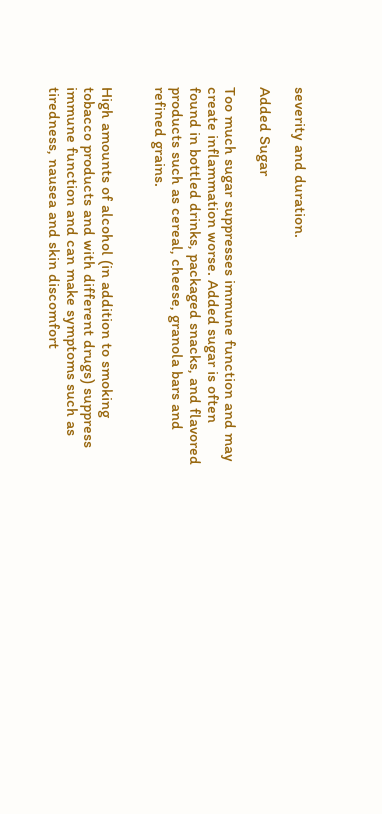severity and duration.

Added Sugar

Too much sugar suppresses immune function and may create inflammation worse. Added sugar is often found in bottled drinks, packaged snacks, and flavored products such as cereal, cheese, granola bars and refined grains.


High amounts of alcohol (in addition to smoking tobacco products and with different drugs) suppress immune function and can make symptoms such as tiredness, nausea and skin discomfort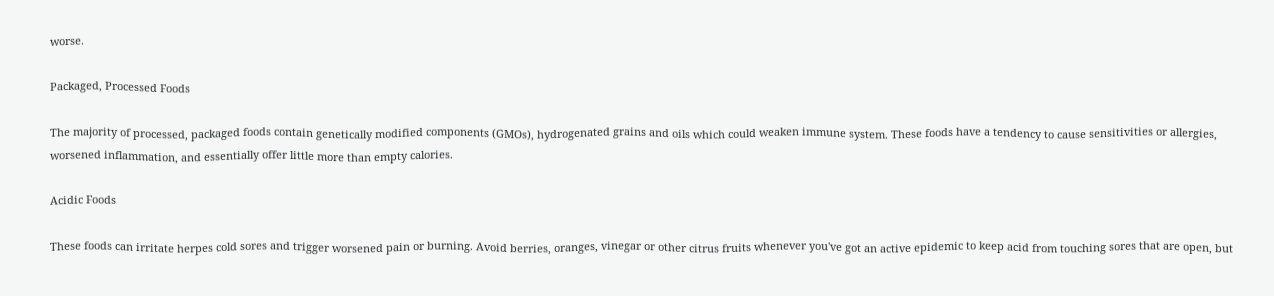worse.

Packaged, Processed Foods

The majority of processed, packaged foods contain genetically modified components (GMOs), hydrogenated grains and oils which could weaken immune system. These foods have a tendency to cause sensitivities or allergies, worsened inflammation, and essentially offer little more than empty calories.

Acidic Foods

These foods can irritate herpes cold sores and trigger worsened pain or burning. Avoid berries, oranges, vinegar or other citrus fruits whenever you've got an active epidemic to keep acid from touching sores that are open, but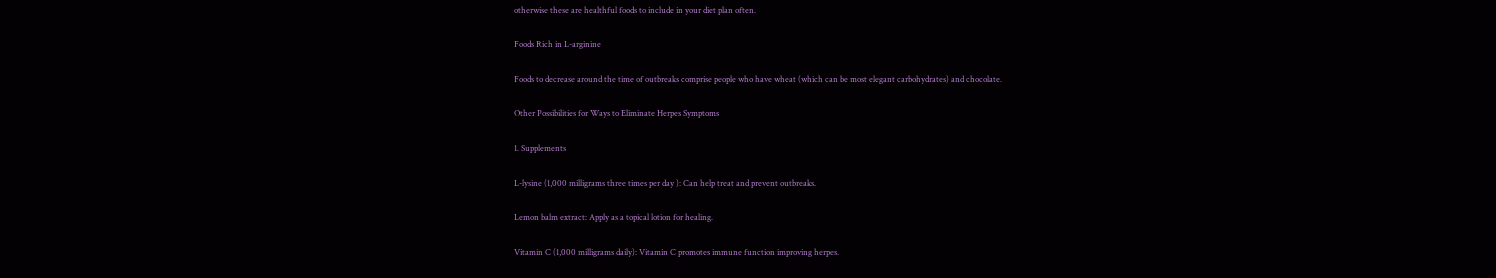otherwise these are healthful foods to include in your diet plan often.

Foods Rich in L-arginine

Foods to decrease around the time of outbreaks comprise people who have wheat (which can be most elegant carbohydrates) and chocolate.

Other Possibilities for Ways to Eliminate Herpes Symptoms

1. Supplements

L-lysine (1,000 milligrams three times per day ): Can help treat and prevent outbreaks.

Lemon balm extract: Apply as a topical lotion for healing.

Vitamin C (1,000 milligrams daily): Vitamin C promotes immune function improving herpes.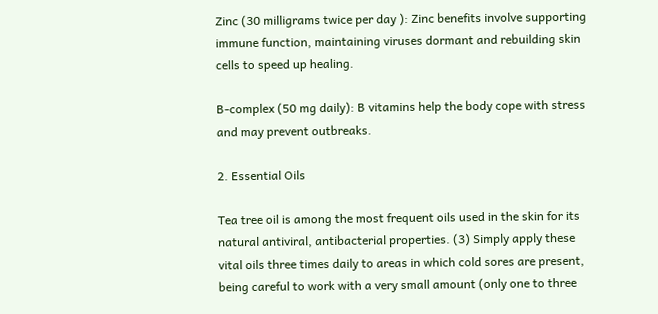Zinc (30 milligrams twice per day ): Zinc benefits involve supporting immune function, maintaining viruses dormant and rebuilding skin cells to speed up healing.

B-complex (50 mg daily): B vitamins help the body cope with stress and may prevent outbreaks.

2. Essential Oils

Tea tree oil is among the most frequent oils used in the skin for its natural antiviral, antibacterial properties. (3) Simply apply these vital oils three times daily to areas in which cold sores are present, being careful to work with a very small amount (only one to three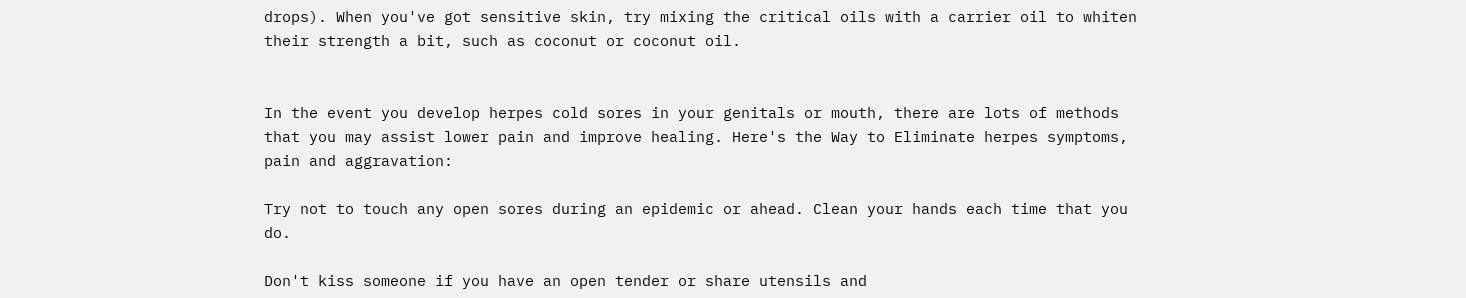drops). When you've got sensitive skin, try mixing the critical oils with a carrier oil to whiten their strength a bit, such as coconut or coconut oil.


In the event you develop herpes cold sores in your genitals or mouth, there are lots of methods that you may assist lower pain and improve healing. Here's the Way to Eliminate herpes symptoms, pain and aggravation:

Try not to touch any open sores during an epidemic or ahead. Clean your hands each time that you do.

Don't kiss someone if you have an open tender or share utensils and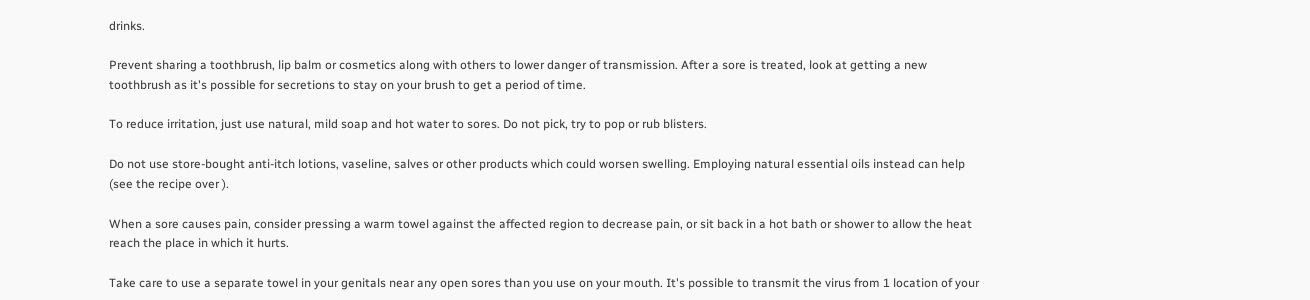drinks.

Prevent sharing a toothbrush, lip balm or cosmetics along with others to lower danger of transmission. After a sore is treated, look at getting a new toothbrush as it's possible for secretions to stay on your brush to get a period of time.

To reduce irritation, just use natural, mild soap and hot water to sores. Do not pick, try to pop or rub blisters.

Do not use store-bought anti-itch lotions, vaseline, salves or other products which could worsen swelling. Employing natural essential oils instead can help (see the recipe over ).

When a sore causes pain, consider pressing a warm towel against the affected region to decrease pain, or sit back in a hot bath or shower to allow the heat reach the place in which it hurts.

Take care to use a separate towel in your genitals near any open sores than you use on your mouth. It's possible to transmit the virus from 1 location of your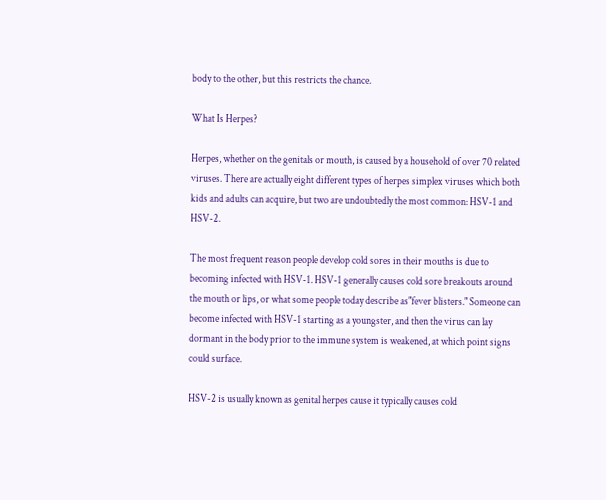body to the other, but this restricts the chance.

What Is Herpes?

Herpes, whether on the genitals or mouth, is caused by a household of over 70 related viruses. There are actually eight different types of herpes simplex viruses which both kids and adults can acquire, but two are undoubtedly the most common: HSV-1 and HSV-2.

The most frequent reason people develop cold sores in their mouths is due to becoming infected with HSV-1. HSV-1 generally causes cold sore breakouts around the mouth or lips, or what some people today describe as"fever blisters." Someone can become infected with HSV-1 starting as a youngster, and then the virus can lay dormant in the body prior to the immune system is weakened, at which point signs could surface.

HSV-2 is usually known as genital herpes cause it typically causes cold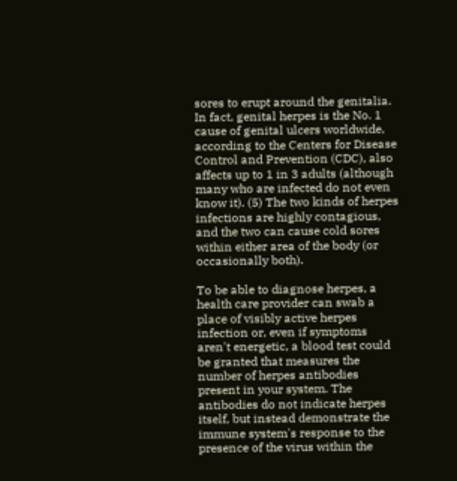sores to erupt around the genitalia. In fact, genital herpes is the No. 1 cause of genital ulcers worldwide, according to the Centers for Disease Control and Prevention (CDC), also affects up to 1 in 3 adults (although many who are infected do not even know it). (5) The two kinds of herpes infections are highly contagious, and the two can cause cold sores within either area of the body (or occasionally both).

To be able to diagnose herpes, a health care provider can swab a place of visibly active herpes infection or, even if symptoms aren't energetic, a blood test could be granted that measures the number of herpes antibodies present in your system. The antibodies do not indicate herpes itself, but instead demonstrate the immune system's response to the presence of the virus within the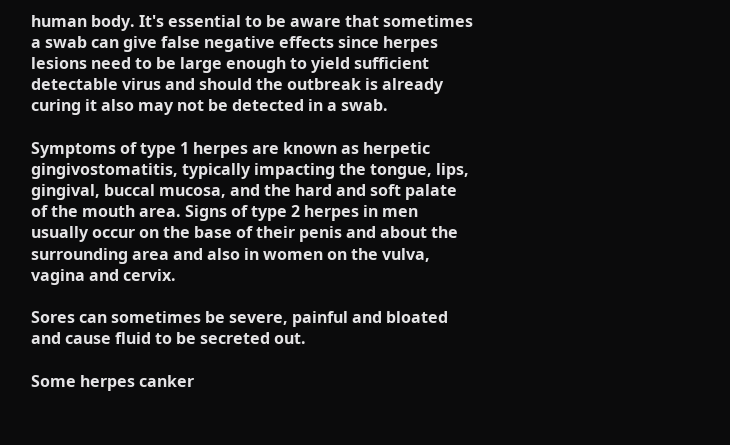human body. It's essential to be aware that sometimes a swab can give false negative effects since herpes lesions need to be large enough to yield sufficient detectable virus and should the outbreak is already curing it also may not be detected in a swab.

Symptoms of type 1 herpes are known as herpetic gingivostomatitis, typically impacting the tongue, lips, gingival, buccal mucosa, and the hard and soft palate of the mouth area. Signs of type 2 herpes in men usually occur on the base of their penis and about the surrounding area and also in women on the vulva, vagina and cervix.

Sores can sometimes be severe, painful and bloated and cause fluid to be secreted out.

Some herpes canker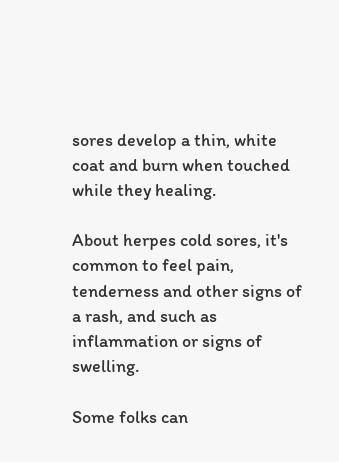sores develop a thin, white coat and burn when touched while they healing.

About herpes cold sores, it's common to feel pain, tenderness and other signs of a rash, and such as inflammation or signs of swelling.

Some folks can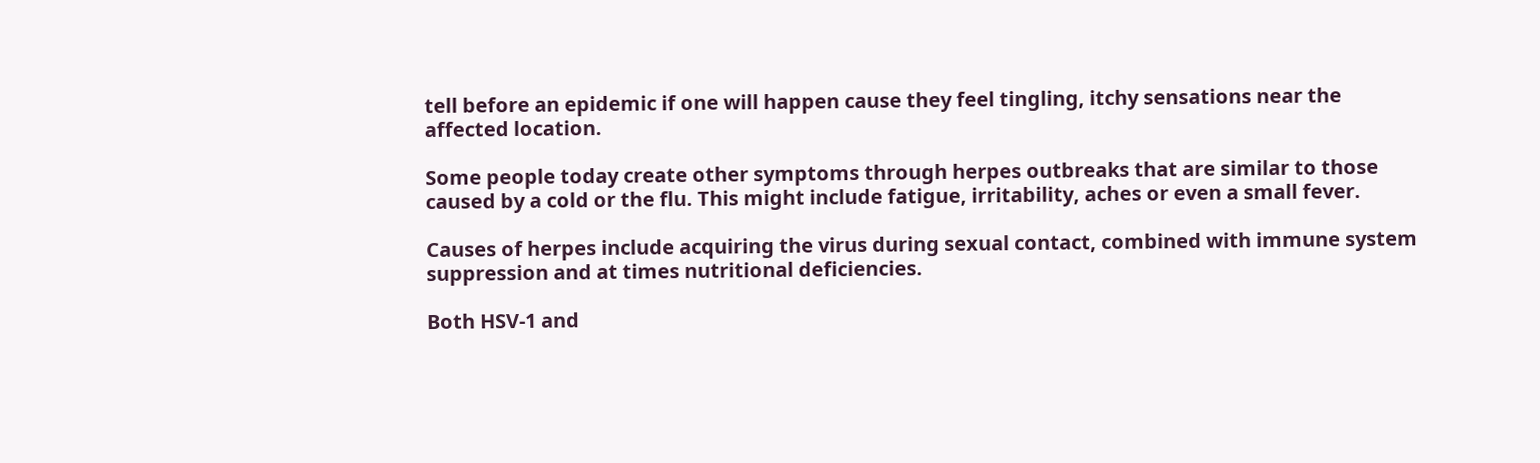tell before an epidemic if one will happen cause they feel tingling, itchy sensations near the affected location.

Some people today create other symptoms through herpes outbreaks that are similar to those caused by a cold or the flu. This might include fatigue, irritability, aches or even a small fever.

Causes of herpes include acquiring the virus during sexual contact, combined with immune system suppression and at times nutritional deficiencies.

Both HSV-1 and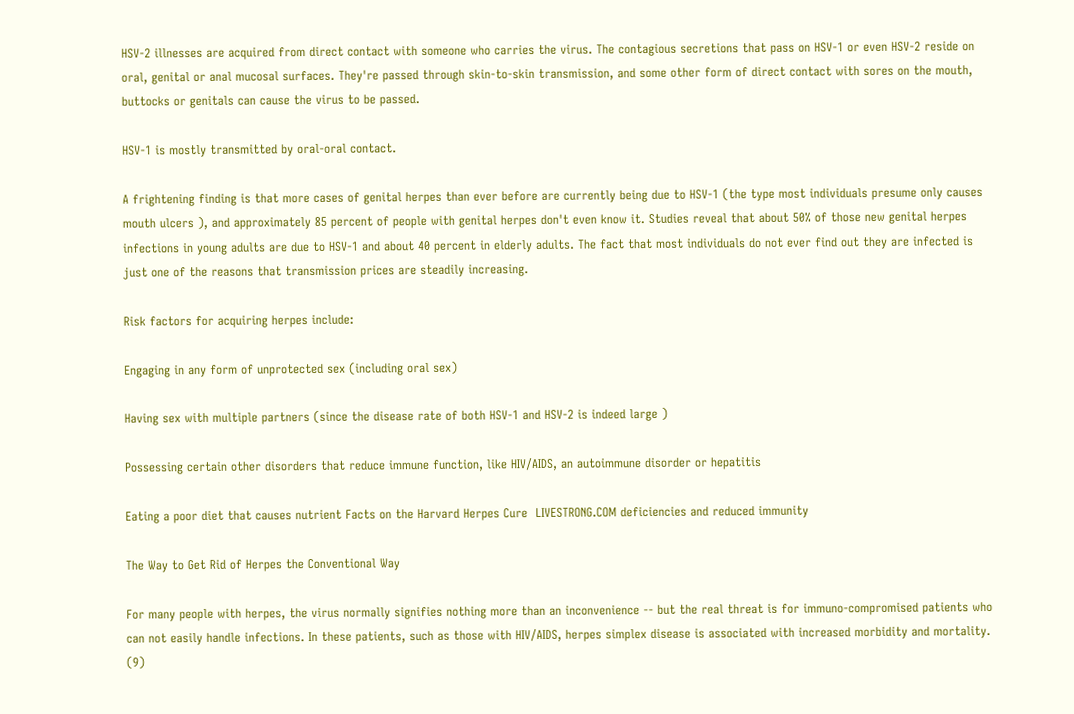HSV-2 illnesses are acquired from direct contact with someone who carries the virus. The contagious secretions that pass on HSV-1 or even HSV-2 reside on oral, genital or anal mucosal surfaces. They're passed through skin-to-skin transmission, and some other form of direct contact with sores on the mouth, buttocks or genitals can cause the virus to be passed.

HSV-1 is mostly transmitted by oral-oral contact.

A frightening finding is that more cases of genital herpes than ever before are currently being due to HSV-1 (the type most individuals presume only causes mouth ulcers ), and approximately 85 percent of people with genital herpes don't even know it. Studies reveal that about 50% of those new genital herpes infections in young adults are due to HSV-1 and about 40 percent in elderly adults. The fact that most individuals do not ever find out they are infected is just one of the reasons that transmission prices are steadily increasing.

Risk factors for acquiring herpes include:

Engaging in any form of unprotected sex (including oral sex)

Having sex with multiple partners (since the disease rate of both HSV-1 and HSV-2 is indeed large )

Possessing certain other disorders that reduce immune function, like HIV/AIDS, an autoimmune disorder or hepatitis

Eating a poor diet that causes nutrient Facts on the Harvard Herpes Cure  LIVESTRONG.COM deficiencies and reduced immunity

The Way to Get Rid of Herpes the Conventional Way

For many people with herpes, the virus normally signifies nothing more than an inconvenience -- but the real threat is for immuno-compromised patients who can not easily handle infections. In these patients, such as those with HIV/AIDS, herpes simplex disease is associated with increased morbidity and mortality. (9)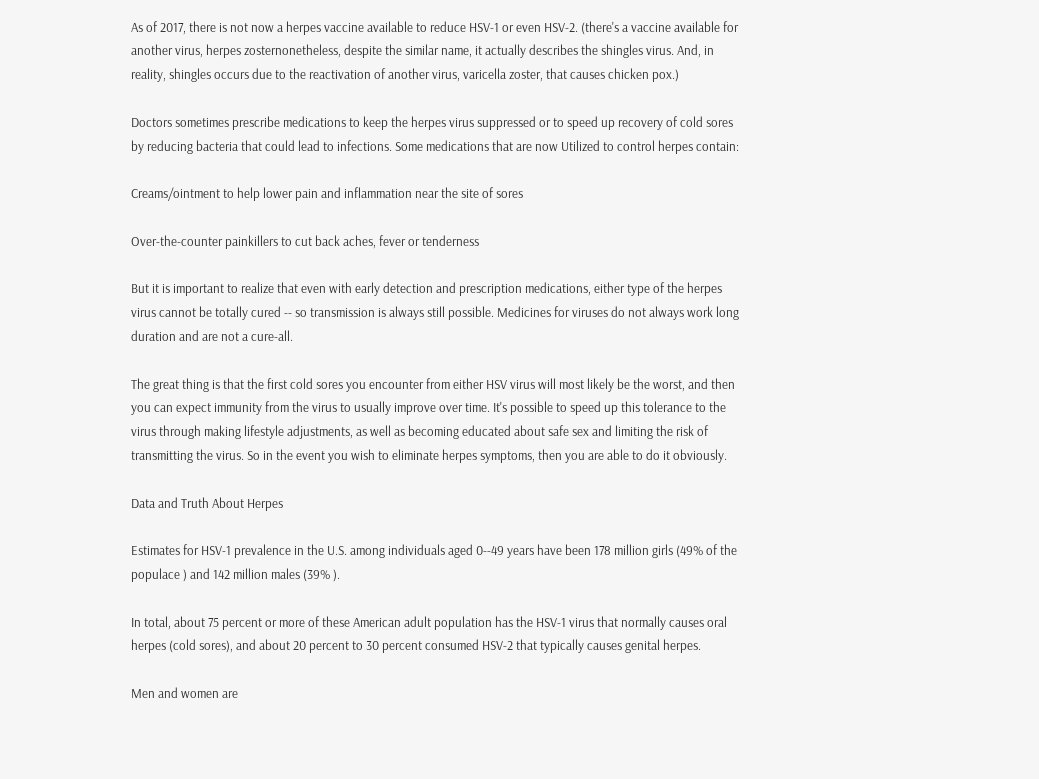As of 2017, there is not now a herpes vaccine available to reduce HSV-1 or even HSV-2. (there's a vaccine available for another virus, herpes zosternonetheless, despite the similar name, it actually describes the shingles virus. And, in reality, shingles occurs due to the reactivation of another virus, varicella zoster, that causes chicken pox.)

Doctors sometimes prescribe medications to keep the herpes virus suppressed or to speed up recovery of cold sores by reducing bacteria that could lead to infections. Some medications that are now Utilized to control herpes contain:

Creams/ointment to help lower pain and inflammation near the site of sores

Over-the-counter painkillers to cut back aches, fever or tenderness

But it is important to realize that even with early detection and prescription medications, either type of the herpes virus cannot be totally cured -- so transmission is always still possible. Medicines for viruses do not always work long duration and are not a cure-all.

The great thing is that the first cold sores you encounter from either HSV virus will most likely be the worst, and then you can expect immunity from the virus to usually improve over time. It's possible to speed up this tolerance to the virus through making lifestyle adjustments, as well as becoming educated about safe sex and limiting the risk of transmitting the virus. So in the event you wish to eliminate herpes symptoms, then you are able to do it obviously.

Data and Truth About Herpes

Estimates for HSV-1 prevalence in the U.S. among individuals aged 0--49 years have been 178 million girls (49% of the populace ) and 142 million males (39% ).

In total, about 75 percent or more of these American adult population has the HSV-1 virus that normally causes oral herpes (cold sores), and about 20 percent to 30 percent consumed HSV-2 that typically causes genital herpes.

Men and women are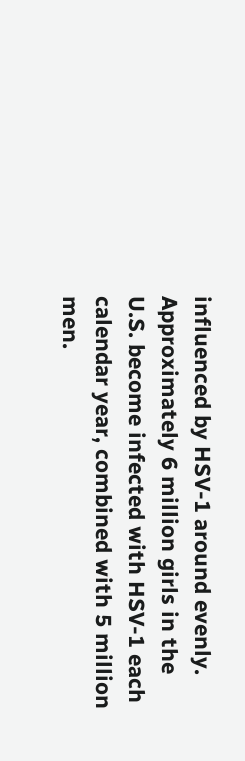influenced by HSV-1 around evenly. Approximately 6 million girls in the U.S. become infected with HSV-1 each calendar year, combined with 5 million men.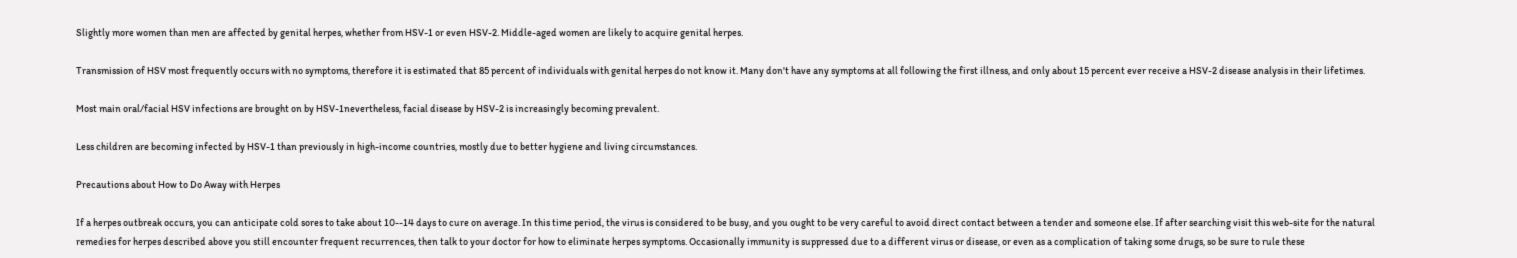Slightly more women than men are affected by genital herpes, whether from HSV-1 or even HSV-2. Middle-aged women are likely to acquire genital herpes.

Transmission of HSV most frequently occurs with no symptoms, therefore it is estimated that 85 percent of individuals with genital herpes do not know it. Many don't have any symptoms at all following the first illness, and only about 15 percent ever receive a HSV-2 disease analysis in their lifetimes.

Most main oral/facial HSV infections are brought on by HSV-1nevertheless, facial disease by HSV-2 is increasingly becoming prevalent.

Less children are becoming infected by HSV-1 than previously in high-income countries, mostly due to better hygiene and living circumstances.

Precautions about How to Do Away with Herpes

If a herpes outbreak occurs, you can anticipate cold sores to take about 10--14 days to cure on average. In this time period, the virus is considered to be busy, and you ought to be very careful to avoid direct contact between a tender and someone else. If after searching visit this web-site for the natural remedies for herpes described above you still encounter frequent recurrences, then talk to your doctor for how to eliminate herpes symptoms. Occasionally immunity is suppressed due to a different virus or disease, or even as a complication of taking some drugs, so be sure to rule these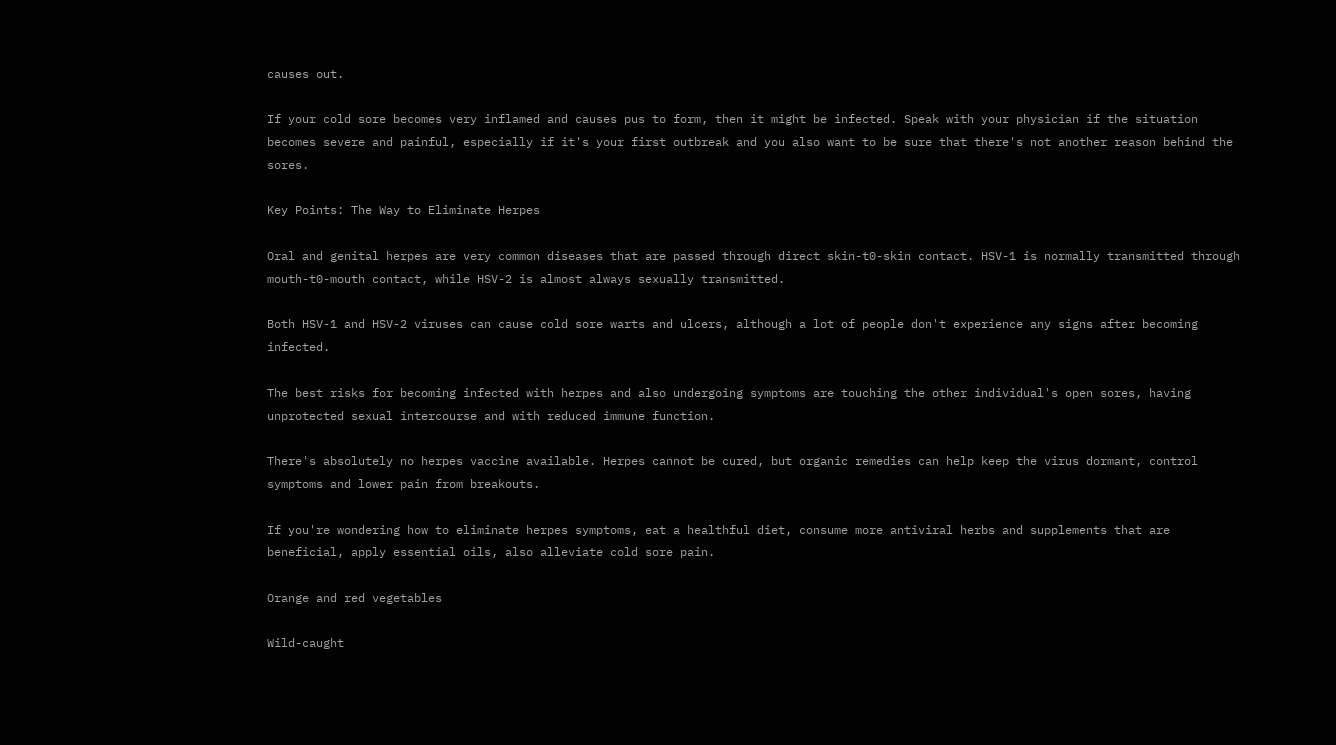causes out.

If your cold sore becomes very inflamed and causes pus to form, then it might be infected. Speak with your physician if the situation becomes severe and painful, especially if it's your first outbreak and you also want to be sure that there's not another reason behind the sores.

Key Points: The Way to Eliminate Herpes

Oral and genital herpes are very common diseases that are passed through direct skin-t0-skin contact. HSV-1 is normally transmitted through mouth-t0-mouth contact, while HSV-2 is almost always sexually transmitted.

Both HSV-1 and HSV-2 viruses can cause cold sore warts and ulcers, although a lot of people don't experience any signs after becoming infected.

The best risks for becoming infected with herpes and also undergoing symptoms are touching the other individual's open sores, having unprotected sexual intercourse and with reduced immune function.

There's absolutely no herpes vaccine available. Herpes cannot be cured, but organic remedies can help keep the virus dormant, control symptoms and lower pain from breakouts.

If you're wondering how to eliminate herpes symptoms, eat a healthful diet, consume more antiviral herbs and supplements that are beneficial, apply essential oils, also alleviate cold sore pain.

Orange and red vegetables

Wild-caught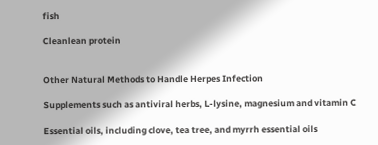fish

Cleanlean protein


Other Natural Methods to Handle Herpes Infection

Supplements such as antiviral herbs, L-lysine, magnesium and vitamin C

Essential oils, including clove, tea tree, and myrrh essential oils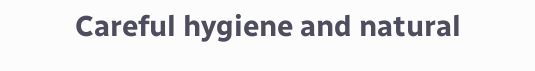Careful hygiene and natural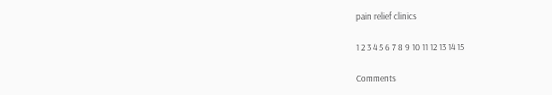pain relief clinics

1 2 3 4 5 6 7 8 9 10 11 12 13 14 15

Comments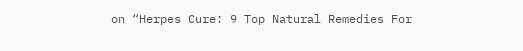on “Herpes Cure: 9 Top Natural Remedies For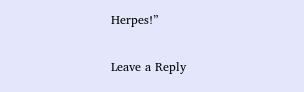Herpes!”

Leave a Reply